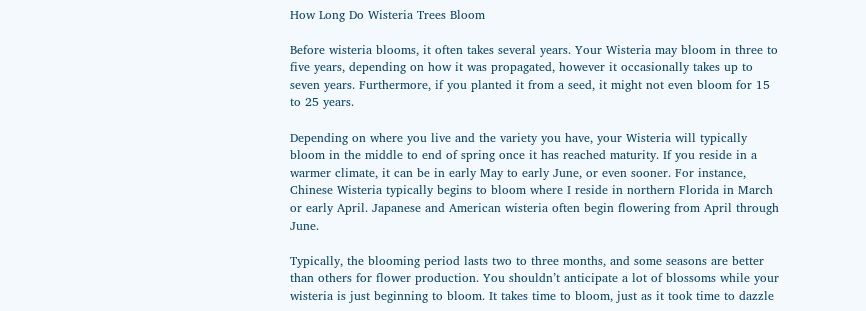How Long Do Wisteria Trees Bloom

Before wisteria blooms, it often takes several years. Your Wisteria may bloom in three to five years, depending on how it was propagated, however it occasionally takes up to seven years. Furthermore, if you planted it from a seed, it might not even bloom for 15 to 25 years.

Depending on where you live and the variety you have, your Wisteria will typically bloom in the middle to end of spring once it has reached maturity. If you reside in a warmer climate, it can be in early May to early June, or even sooner. For instance, Chinese Wisteria typically begins to bloom where I reside in northern Florida in March or early April. Japanese and American wisteria often begin flowering from April through June.

Typically, the blooming period lasts two to three months, and some seasons are better than others for flower production. You shouldn’t anticipate a lot of blossoms while your wisteria is just beginning to bloom. It takes time to bloom, just as it took time to dazzle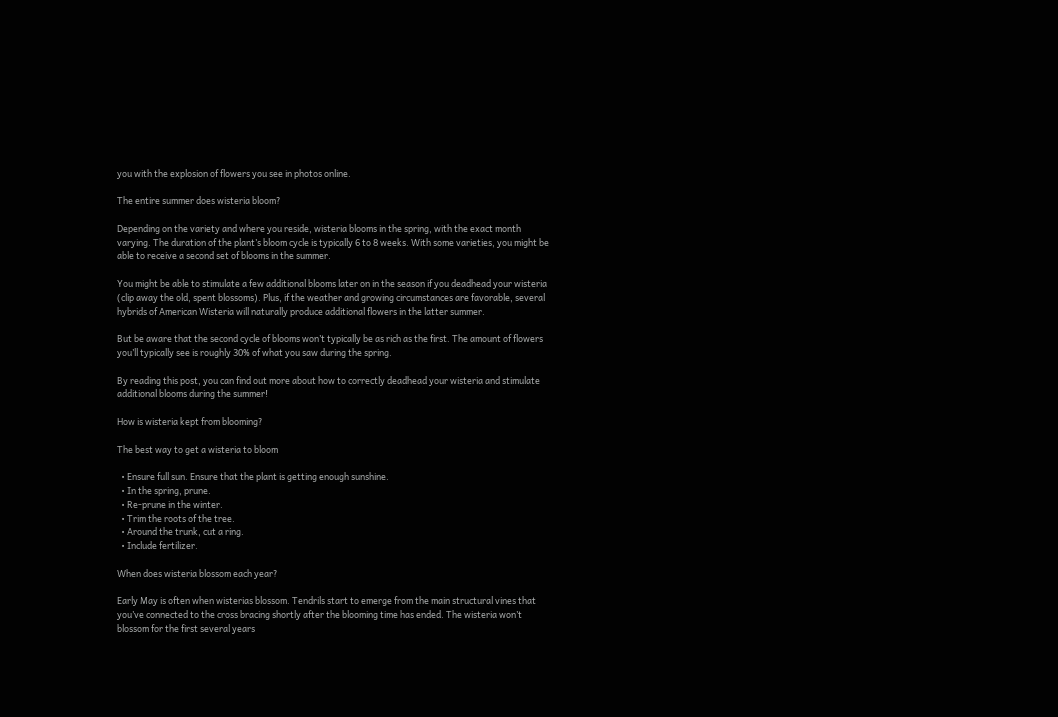you with the explosion of flowers you see in photos online.

The entire summer does wisteria bloom?

Depending on the variety and where you reside, wisteria blooms in the spring, with the exact month varying. The duration of the plant’s bloom cycle is typically 6 to 8 weeks. With some varieties, you might be able to receive a second set of blooms in the summer.

You might be able to stimulate a few additional blooms later on in the season if you deadhead your wisteria (clip away the old, spent blossoms). Plus, if the weather and growing circumstances are favorable, several hybrids of American Wisteria will naturally produce additional flowers in the latter summer.

But be aware that the second cycle of blooms won’t typically be as rich as the first. The amount of flowers you’ll typically see is roughly 30% of what you saw during the spring.

By reading this post, you can find out more about how to correctly deadhead your wisteria and stimulate additional blooms during the summer!

How is wisteria kept from blooming?

The best way to get a wisteria to bloom

  • Ensure full sun. Ensure that the plant is getting enough sunshine.
  • In the spring, prune.
  • Re-prune in the winter.
  • Trim the roots of the tree.
  • Around the trunk, cut a ring.
  • Include fertilizer.

When does wisteria blossom each year?

Early May is often when wisterias blossom. Tendrils start to emerge from the main structural vines that you’ve connected to the cross bracing shortly after the blooming time has ended. The wisteria won’t blossom for the first several years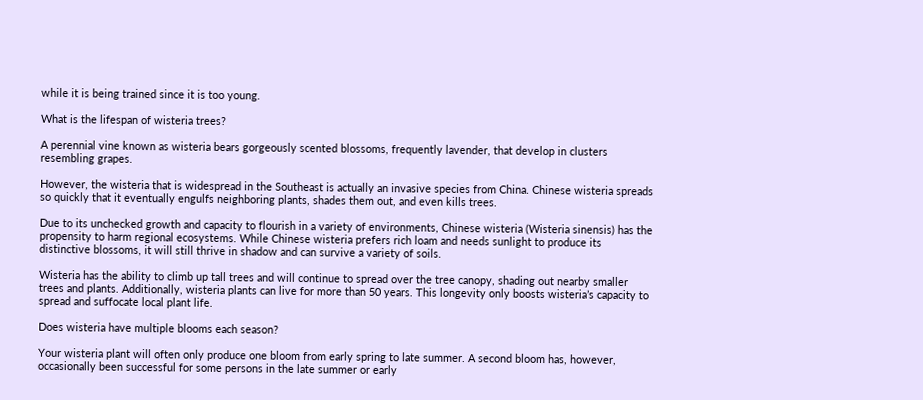while it is being trained since it is too young.

What is the lifespan of wisteria trees?

A perennial vine known as wisteria bears gorgeously scented blossoms, frequently lavender, that develop in clusters resembling grapes.

However, the wisteria that is widespread in the Southeast is actually an invasive species from China. Chinese wisteria spreads so quickly that it eventually engulfs neighboring plants, shades them out, and even kills trees.

Due to its unchecked growth and capacity to flourish in a variety of environments, Chinese wisteria (Wisteria sinensis) has the propensity to harm regional ecosystems. While Chinese wisteria prefers rich loam and needs sunlight to produce its distinctive blossoms, it will still thrive in shadow and can survive a variety of soils.

Wisteria has the ability to climb up tall trees and will continue to spread over the tree canopy, shading out nearby smaller trees and plants. Additionally, wisteria plants can live for more than 50 years. This longevity only boosts wisteria’s capacity to spread and suffocate local plant life.

Does wisteria have multiple blooms each season?

Your wisteria plant will often only produce one bloom from early spring to late summer. A second bloom has, however, occasionally been successful for some persons in the late summer or early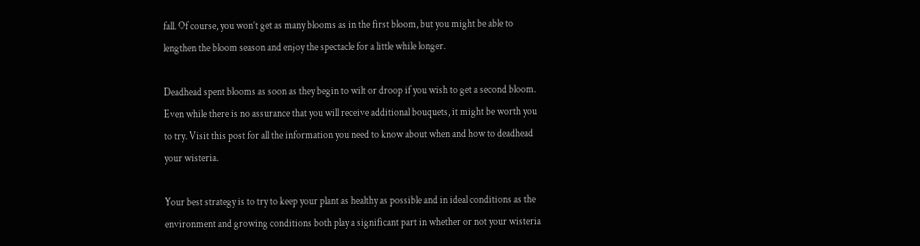fall. Of course, you won’t get as many blooms as in the first bloom, but you might be able to lengthen the bloom season and enjoy the spectacle for a little while longer.

Deadhead spent blooms as soon as they begin to wilt or droop if you wish to get a second bloom. Even while there is no assurance that you will receive additional bouquets, it might be worth you to try. Visit this post for all the information you need to know about when and how to deadhead your wisteria.

Your best strategy is to try to keep your plant as healthy as possible and in ideal conditions as the environment and growing conditions both play a significant part in whether or not your wisteria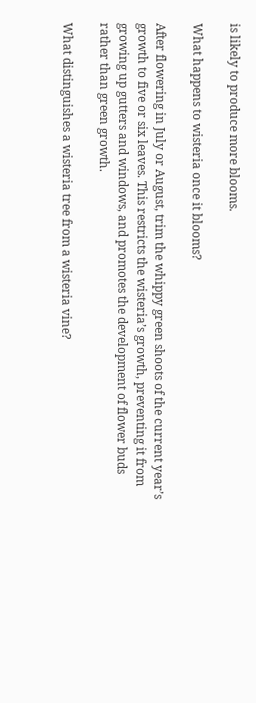is likely to produce more blooms.

What happens to wisteria once it blooms?

After flowering in July or August, trim the whippy green shoots of the current year’s growth to five or six leaves. This restricts the wisteria’s growth, preventing it from growing up gutters and windows, and promotes the development of flower buds rather than green growth.

What distinguishes a wisteria tree from a wisteria vine?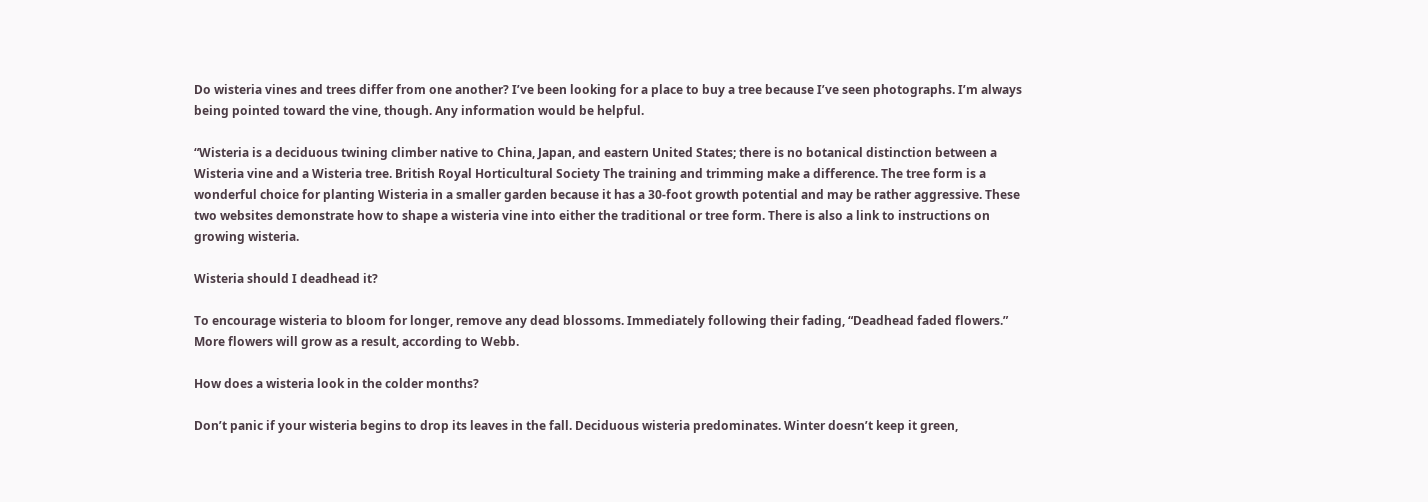Do wisteria vines and trees differ from one another? I’ve been looking for a place to buy a tree because I’ve seen photographs. I’m always being pointed toward the vine, though. Any information would be helpful.

“Wisteria is a deciduous twining climber native to China, Japan, and eastern United States; there is no botanical distinction between a Wisteria vine and a Wisteria tree. British Royal Horticultural Society The training and trimming make a difference. The tree form is a wonderful choice for planting Wisteria in a smaller garden because it has a 30-foot growth potential and may be rather aggressive. These two websites demonstrate how to shape a wisteria vine into either the traditional or tree form. There is also a link to instructions on growing wisteria.

Wisteria should I deadhead it?

To encourage wisteria to bloom for longer, remove any dead blossoms. Immediately following their fading, “Deadhead faded flowers.” More flowers will grow as a result, according to Webb.

How does a wisteria look in the colder months?

Don’t panic if your wisteria begins to drop its leaves in the fall. Deciduous wisteria predominates. Winter doesn’t keep it green,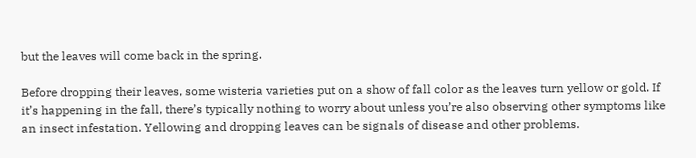but the leaves will come back in the spring.

Before dropping their leaves, some wisteria varieties put on a show of fall color as the leaves turn yellow or gold. If it’s happening in the fall, there’s typically nothing to worry about unless you’re also observing other symptoms like an insect infestation. Yellowing and dropping leaves can be signals of disease and other problems.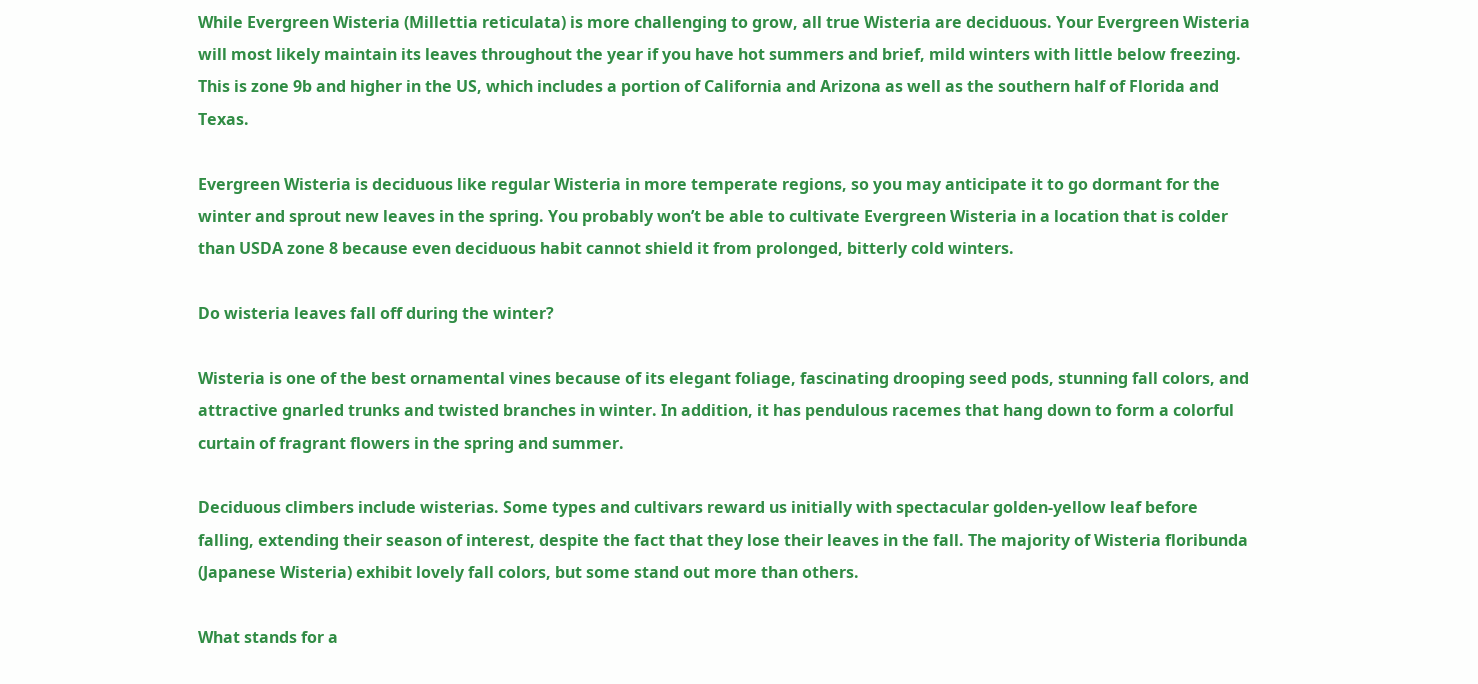While Evergreen Wisteria (Millettia reticulata) is more challenging to grow, all true Wisteria are deciduous. Your Evergreen Wisteria will most likely maintain its leaves throughout the year if you have hot summers and brief, mild winters with little below freezing. This is zone 9b and higher in the US, which includes a portion of California and Arizona as well as the southern half of Florida and Texas.

Evergreen Wisteria is deciduous like regular Wisteria in more temperate regions, so you may anticipate it to go dormant for the winter and sprout new leaves in the spring. You probably won’t be able to cultivate Evergreen Wisteria in a location that is colder than USDA zone 8 because even deciduous habit cannot shield it from prolonged, bitterly cold winters.

Do wisteria leaves fall off during the winter?

Wisteria is one of the best ornamental vines because of its elegant foliage, fascinating drooping seed pods, stunning fall colors, and attractive gnarled trunks and twisted branches in winter. In addition, it has pendulous racemes that hang down to form a colorful curtain of fragrant flowers in the spring and summer.

Deciduous climbers include wisterias. Some types and cultivars reward us initially with spectacular golden-yellow leaf before falling, extending their season of interest, despite the fact that they lose their leaves in the fall. The majority of Wisteria floribunda (Japanese Wisteria) exhibit lovely fall colors, but some stand out more than others.

What stands for a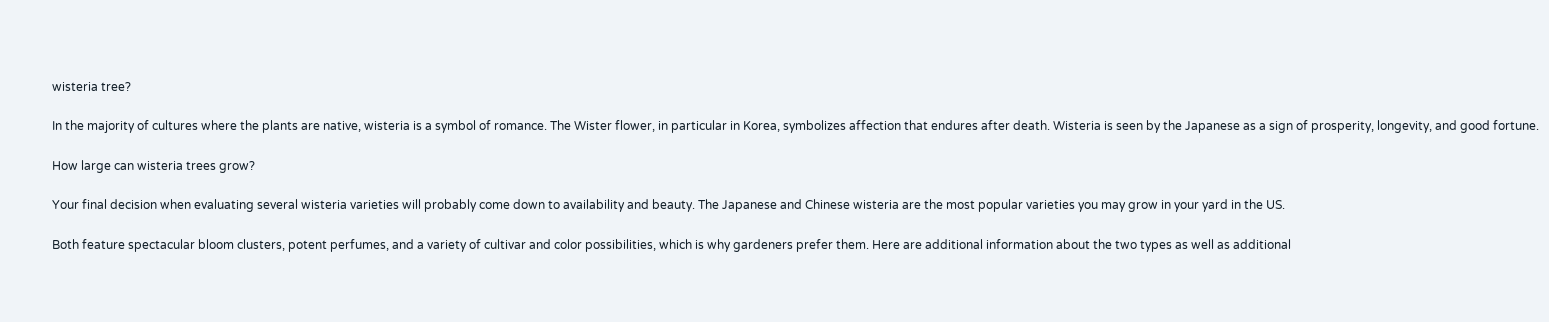wisteria tree?

In the majority of cultures where the plants are native, wisteria is a symbol of romance. The Wister flower, in particular in Korea, symbolizes affection that endures after death. Wisteria is seen by the Japanese as a sign of prosperity, longevity, and good fortune.

How large can wisteria trees grow?

Your final decision when evaluating several wisteria varieties will probably come down to availability and beauty. The Japanese and Chinese wisteria are the most popular varieties you may grow in your yard in the US.

Both feature spectacular bloom clusters, potent perfumes, and a variety of cultivar and color possibilities, which is why gardeners prefer them. Here are additional information about the two types as well as additional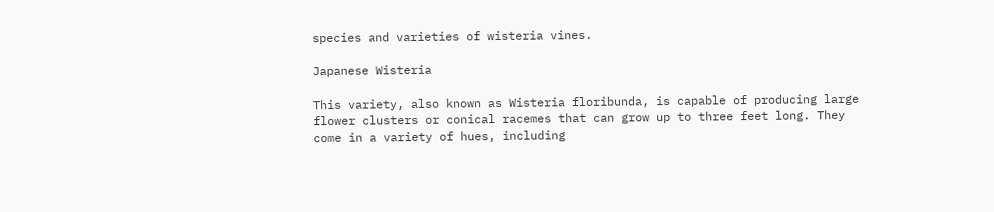species and varieties of wisteria vines.

Japanese Wisteria

This variety, also known as Wisteria floribunda, is capable of producing large flower clusters or conical racemes that can grow up to three feet long. They come in a variety of hues, including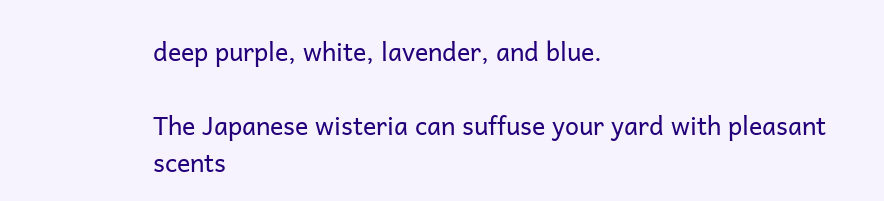deep purple, white, lavender, and blue.

The Japanese wisteria can suffuse your yard with pleasant scents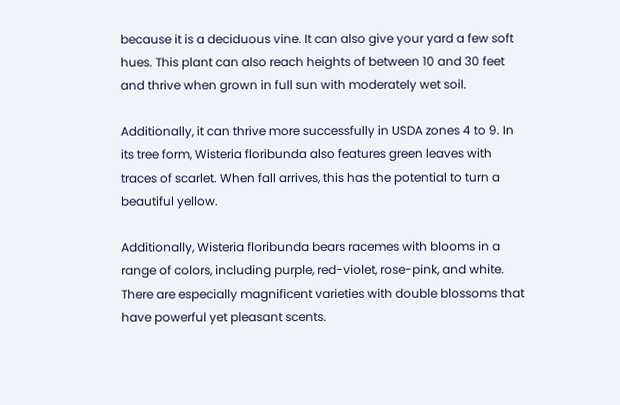because it is a deciduous vine. It can also give your yard a few soft hues. This plant can also reach heights of between 10 and 30 feet and thrive when grown in full sun with moderately wet soil.

Additionally, it can thrive more successfully in USDA zones 4 to 9. In its tree form, Wisteria floribunda also features green leaves with traces of scarlet. When fall arrives, this has the potential to turn a beautiful yellow.

Additionally, Wisteria floribunda bears racemes with blooms in a range of colors, including purple, red-violet, rose-pink, and white. There are especially magnificent varieties with double blossoms that have powerful yet pleasant scents.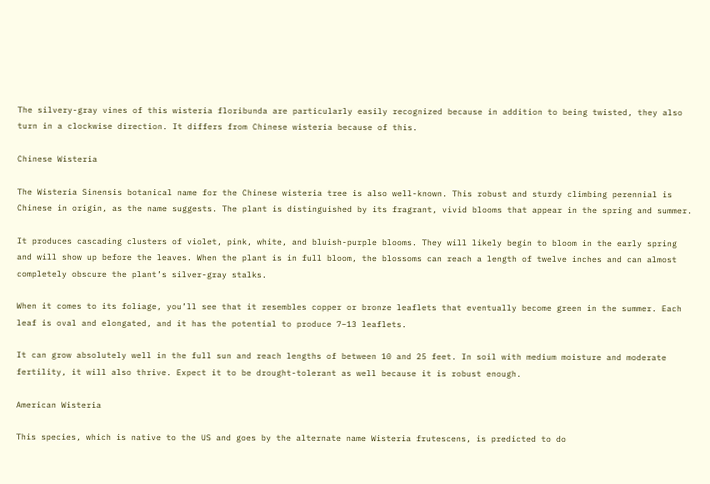The silvery-gray vines of this wisteria floribunda are particularly easily recognized because in addition to being twisted, they also turn in a clockwise direction. It differs from Chinese wisteria because of this.

Chinese Wisteria

The Wisteria Sinensis botanical name for the Chinese wisteria tree is also well-known. This robust and sturdy climbing perennial is Chinese in origin, as the name suggests. The plant is distinguished by its fragrant, vivid blooms that appear in the spring and summer.

It produces cascading clusters of violet, pink, white, and bluish-purple blooms. They will likely begin to bloom in the early spring and will show up before the leaves. When the plant is in full bloom, the blossoms can reach a length of twelve inches and can almost completely obscure the plant’s silver-gray stalks.

When it comes to its foliage, you’ll see that it resembles copper or bronze leaflets that eventually become green in the summer. Each leaf is oval and elongated, and it has the potential to produce 7–13 leaflets.

It can grow absolutely well in the full sun and reach lengths of between 10 and 25 feet. In soil with medium moisture and moderate fertility, it will also thrive. Expect it to be drought-tolerant as well because it is robust enough.

American Wisteria

This species, which is native to the US and goes by the alternate name Wisteria frutescens, is predicted to do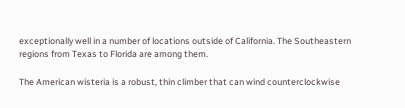exceptionally well in a number of locations outside of California. The Southeastern regions from Texas to Florida are among them.

The American wisteria is a robust, thin climber that can wind counterclockwise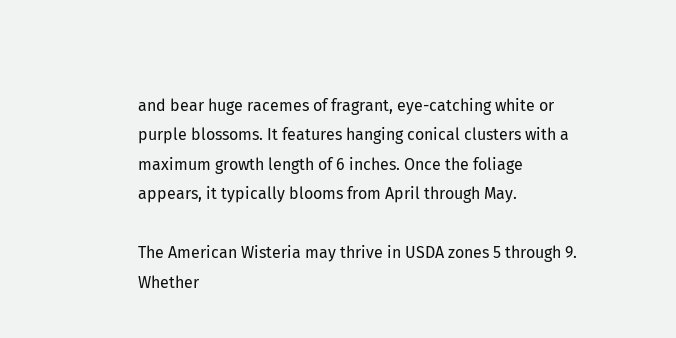and bear huge racemes of fragrant, eye-catching white or purple blossoms. It features hanging conical clusters with a maximum growth length of 6 inches. Once the foliage appears, it typically blooms from April through May.

The American Wisteria may thrive in USDA zones 5 through 9. Whether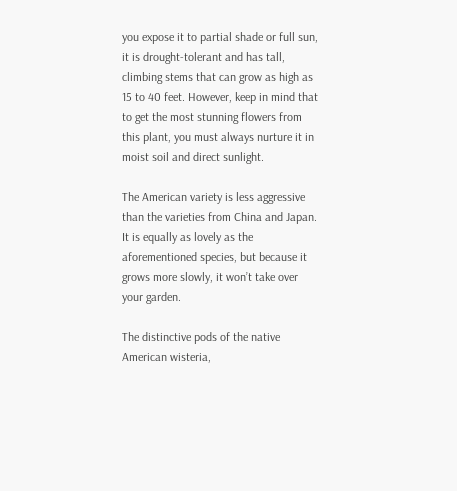you expose it to partial shade or full sun, it is drought-tolerant and has tall, climbing stems that can grow as high as 15 to 40 feet. However, keep in mind that to get the most stunning flowers from this plant, you must always nurture it in moist soil and direct sunlight.

The American variety is less aggressive than the varieties from China and Japan. It is equally as lovely as the aforementioned species, but because it grows more slowly, it won’t take over your garden.

The distinctive pods of the native American wisteria,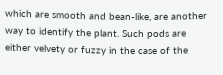which are smooth and bean-like, are another way to identify the plant. Such pods are either velvety or fuzzy in the case of the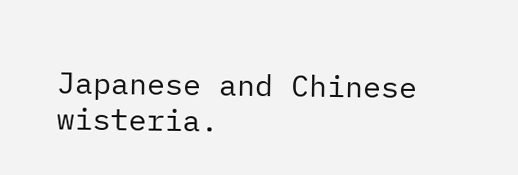Japanese and Chinese wisteria.